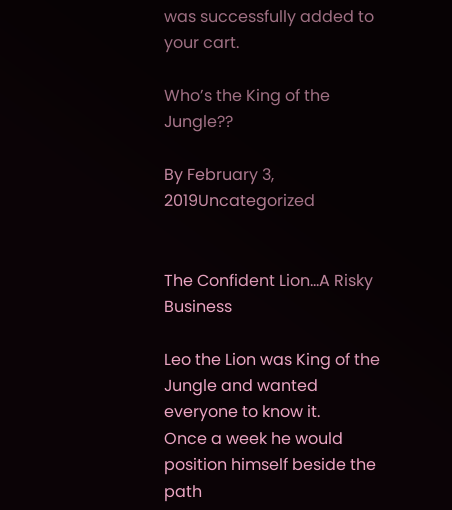was successfully added to your cart.

Who’s the King of the Jungle??

By February 3, 2019Uncategorized


The Confident Lion…A Risky Business

Leo the Lion was King of the Jungle and wanted everyone to know it.
Once a week he would position himself beside the path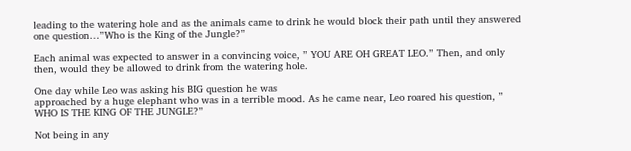leading to the watering hole and as the animals came to drink he would block their path until they answered one question…”Who is the King of the Jungle?”

Each animal was expected to answer in a convincing voice, ” YOU ARE OH GREAT LEO.” Then, and only then, would they be allowed to drink from the watering hole.

One day while Leo was asking his BIG question he was
approached by a huge elephant who was in a terrible mood. As he came near, Leo roared his question, ” WHO IS THE KING OF THE JUNGLE?”

Not being in any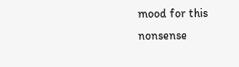mood for this nonsense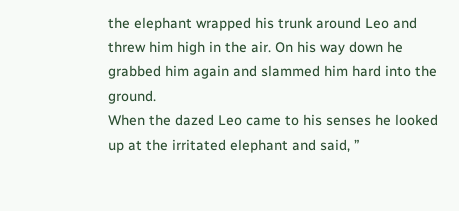the elephant wrapped his trunk around Leo and threw him high in the air. On his way down he grabbed him again and slammed him hard into the ground.
When the dazed Leo came to his senses he looked up at the irritated elephant and said, ”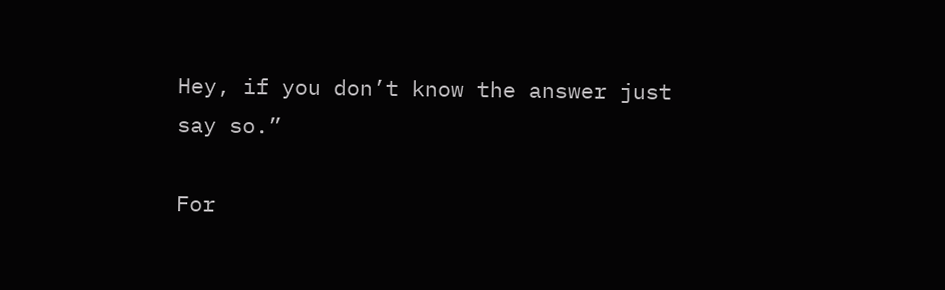Hey, if you don’t know the answer just say so.”

For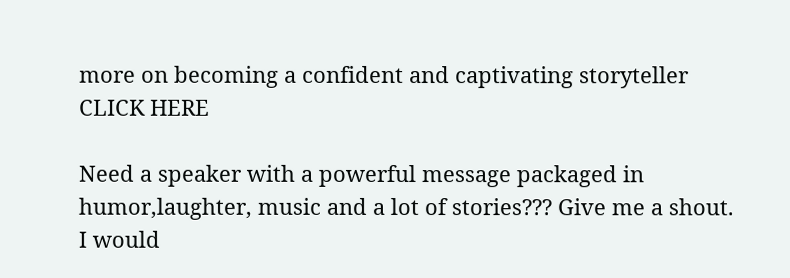more on becoming a confident and captivating storyteller CLICK HERE

Need a speaker with a powerful message packaged in humor,laughter, music and a lot of stories??? Give me a shout. I would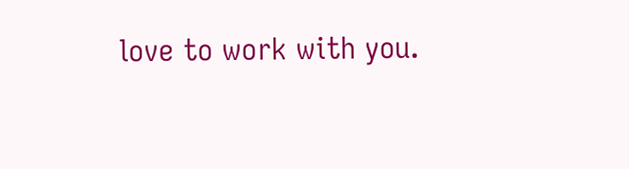love to work with you.